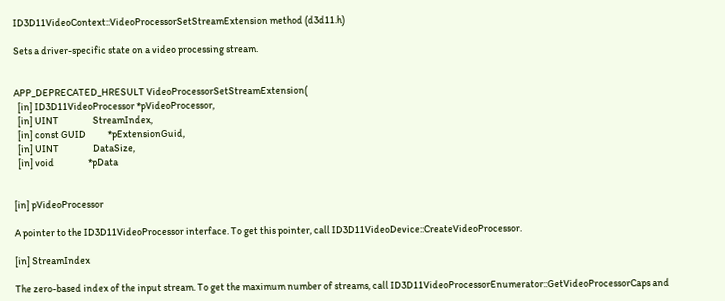ID3D11VideoContext::VideoProcessorSetStreamExtension method (d3d11.h)

Sets a driver-specific state on a video processing stream.


APP_DEPRECATED_HRESULT VideoProcessorSetStreamExtension(
  [in] ID3D11VideoProcessor *pVideoProcessor,
  [in] UINT                 StreamIndex,
  [in] const GUID           *pExtensionGuid,
  [in] UINT                 DataSize,
  [in] void                 *pData


[in] pVideoProcessor

A pointer to the ID3D11VideoProcessor interface. To get this pointer, call ID3D11VideoDevice::CreateVideoProcessor.

[in] StreamIndex

The zero-based index of the input stream. To get the maximum number of streams, call ID3D11VideoProcessorEnumerator::GetVideoProcessorCaps and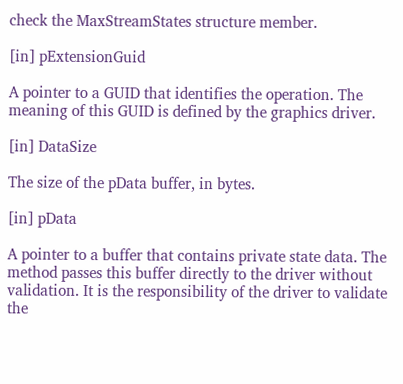check the MaxStreamStates structure member.

[in] pExtensionGuid

A pointer to a GUID that identifies the operation. The meaning of this GUID is defined by the graphics driver.

[in] DataSize

The size of the pData buffer, in bytes.

[in] pData

A pointer to a buffer that contains private state data. The method passes this buffer directly to the driver without validation. It is the responsibility of the driver to validate the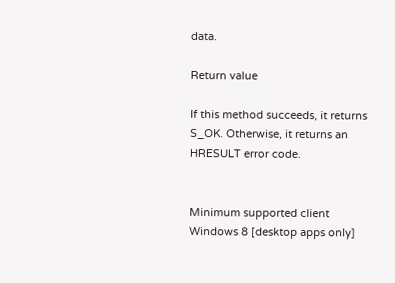data.

Return value

If this method succeeds, it returns S_OK. Otherwise, it returns an HRESULT error code.


Minimum supported client Windows 8 [desktop apps only]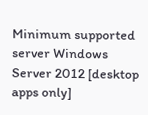Minimum supported server Windows Server 2012 [desktop apps only]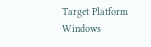Target Platform Windows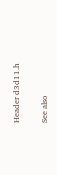Header d3d11.h

See also